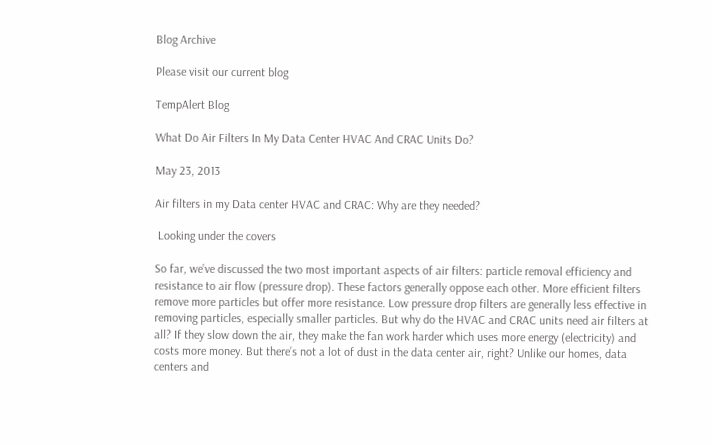Blog Archive

Please visit our current blog

TempAlert Blog

What Do Air Filters In My Data Center HVAC And CRAC Units Do?

May 23, 2013

Air filters in my Data center HVAC and CRAC: Why are they needed?

 Looking under the covers

So far, we’ve discussed the two most important aspects of air filters: particle removal efficiency and resistance to air flow (pressure drop). These factors generally oppose each other. More efficient filters remove more particles but offer more resistance. Low pressure drop filters are generally less effective in removing particles, especially smaller particles. But why do the HVAC and CRAC units need air filters at all? If they slow down the air, they make the fan work harder which uses more energy (electricity) and costs more money. But there’s not a lot of dust in the data center air, right? Unlike our homes, data centers and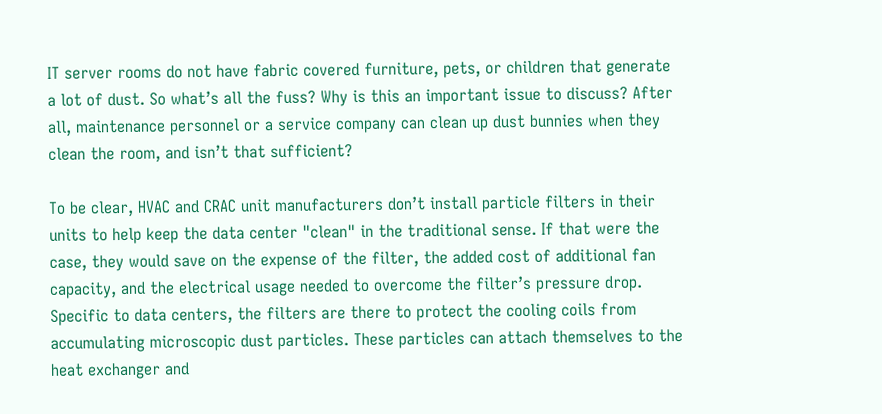IT server rooms do not have fabric covered furniture, pets, or children that generate a lot of dust. So what’s all the fuss? Why is this an important issue to discuss? After all, maintenance personnel or a service company can clean up dust bunnies when they clean the room, and isn’t that sufficient?

To be clear, HVAC and CRAC unit manufacturers don’t install particle filters in their units to help keep the data center "clean" in the traditional sense. If that were the case, they would save on the expense of the filter, the added cost of additional fan capacity, and the electrical usage needed to overcome the filter’s pressure drop. Specific to data centers, the filters are there to protect the cooling coils from accumulating microscopic dust particles. These particles can attach themselves to the heat exchanger and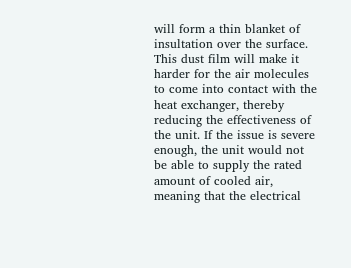will form a thin blanket of insultation over the surface. This dust film will make it harder for the air molecules to come into contact with the heat exchanger, thereby reducing the effectiveness of the unit. If the issue is severe enough, the unit would not be able to supply the rated amount of cooled air, meaning that the electrical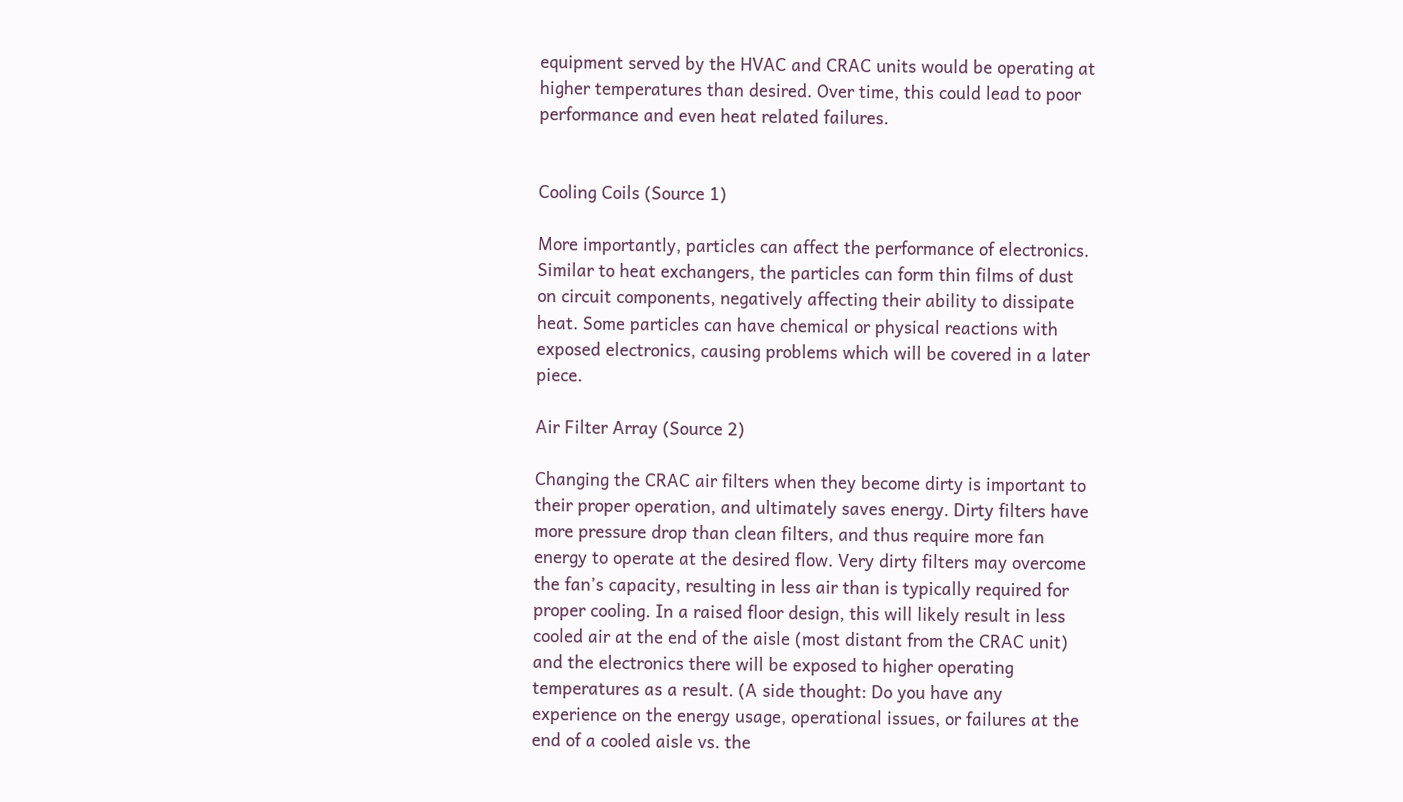equipment served by the HVAC and CRAC units would be operating at higher temperatures than desired. Over time, this could lead to poor performance and even heat related failures.


Cooling Coils (Source 1)

More importantly, particles can affect the performance of electronics. Similar to heat exchangers, the particles can form thin films of dust on circuit components, negatively affecting their ability to dissipate heat. Some particles can have chemical or physical reactions with exposed electronics, causing problems which will be covered in a later piece.

Air Filter Array (Source 2)

Changing the CRAC air filters when they become dirty is important to their proper operation, and ultimately saves energy. Dirty filters have more pressure drop than clean filters, and thus require more fan energy to operate at the desired flow. Very dirty filters may overcome the fan’s capacity, resulting in less air than is typically required for proper cooling. In a raised floor design, this will likely result in less cooled air at the end of the aisle (most distant from the CRAC unit) and the electronics there will be exposed to higher operating temperatures as a result. (A side thought: Do you have any experience on the energy usage, operational issues, or failures at the end of a cooled aisle vs. the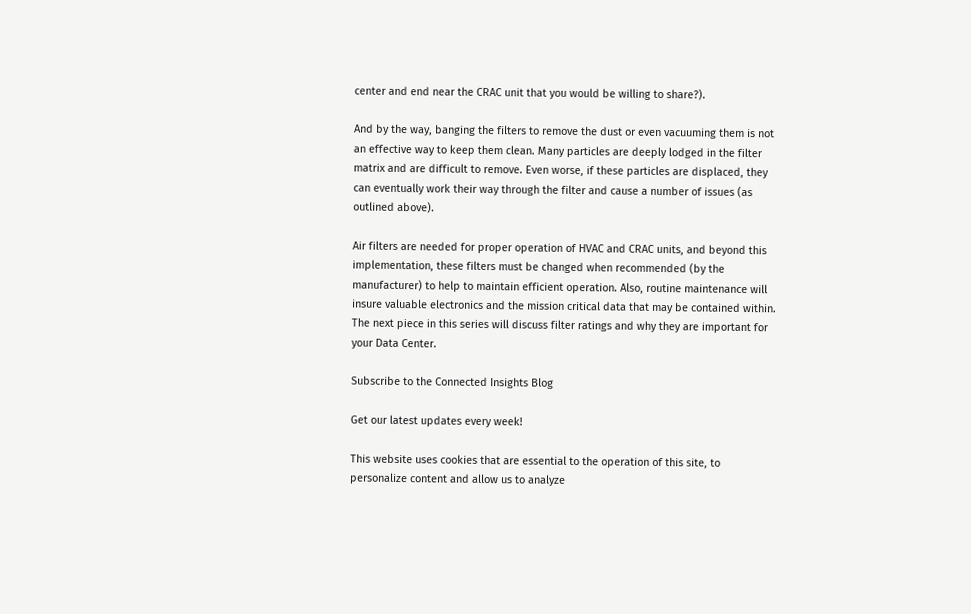center and end near the CRAC unit that you would be willing to share?).

And by the way, banging the filters to remove the dust or even vacuuming them is not an effective way to keep them clean. Many particles are deeply lodged in the filter matrix and are difficult to remove. Even worse, if these particles are displaced, they can eventually work their way through the filter and cause a number of issues (as outlined above).

Air filters are needed for proper operation of HVAC and CRAC units, and beyond this implementation, these filters must be changed when recommended (by the manufacturer) to help to maintain efficient operation. Also, routine maintenance will insure valuable electronics and the mission critical data that may be contained within. The next piece in this series will discuss filter ratings and why they are important for your Data Center.

Subscribe to the Connected Insights Blog

Get our latest updates every week!

This website uses cookies that are essential to the operation of this site, to personalize content and allow us to analyze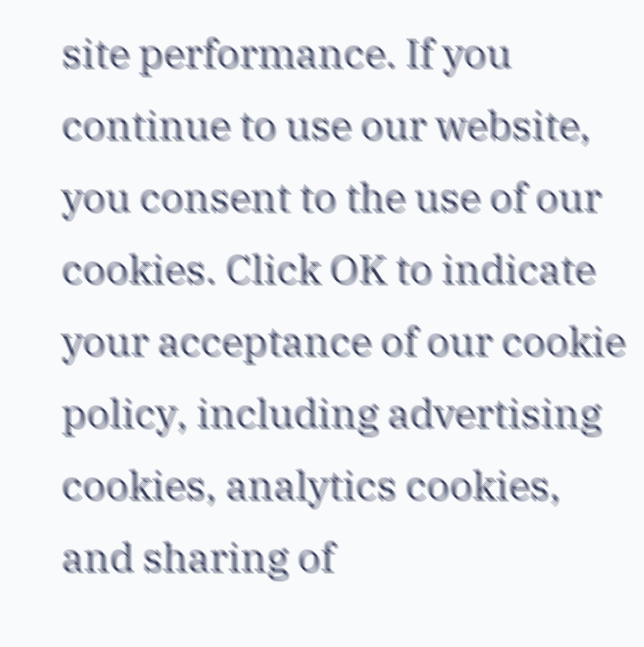site performance. If you continue to use our website, you consent to the use of our cookies. Click OK to indicate your acceptance of our cookie policy, including advertising cookies, analytics cookies, and sharing of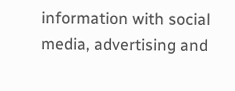information with social media, advertising and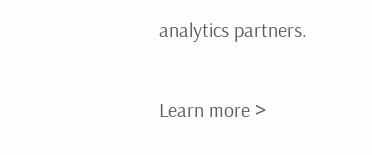analytics partners.

Learn more >